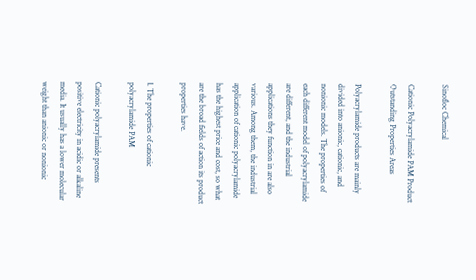Sinofloc Chemical

Cationic Polyacrylamide PAM Product Outstanding Properties Areas

Polyacrylamide products are mainly divided into anionic, cationic, and nonionic models. The properties of each different model of polyacrylamide are different, and the industrial applications they function in are also various. Among them, the industrial application of cationic polyacrylamide has the highest price and cost, so what are the broad fields of action its product properties have.

Ⅰ. The properties of cationic polyacrylamide PAM

Cationic polyacrylamide presents positive electricity in acidic or alkaline media. It usually has a lower molecular weight than anionic or nonionic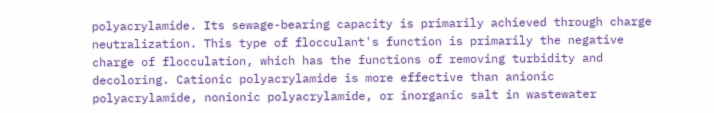polyacrylamide. Its sewage-bearing capacity is primarily achieved through charge neutralization. This type of flocculant's function is primarily the negative charge of flocculation, which has the functions of removing turbidity and decoloring. Cationic polyacrylamide is more effective than anionic polyacrylamide, nonionic polyacrylamide, or inorganic salt in wastewater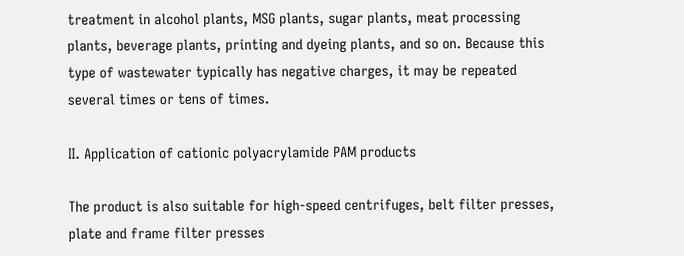treatment in alcohol plants, MSG plants, sugar plants, meat processing plants, beverage plants, printing and dyeing plants, and so on. Because this type of wastewater typically has negative charges, it may be repeated several times or tens of times.

Ⅱ. Application of cationic polyacrylamide PAM products

The product is also suitable for high-speed centrifuges, belt filter presses, plate and frame filter presses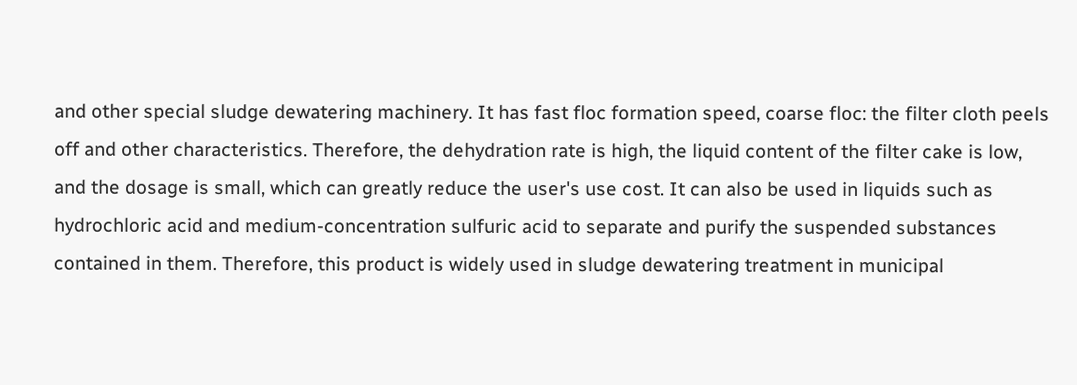and other special sludge dewatering machinery. It has fast floc formation speed, coarse floc: the filter cloth peels off and other characteristics. Therefore, the dehydration rate is high, the liquid content of the filter cake is low, and the dosage is small, which can greatly reduce the user's use cost. It can also be used in liquids such as hydrochloric acid and medium-concentration sulfuric acid to separate and purify the suspended substances contained in them. Therefore, this product is widely used in sludge dewatering treatment in municipal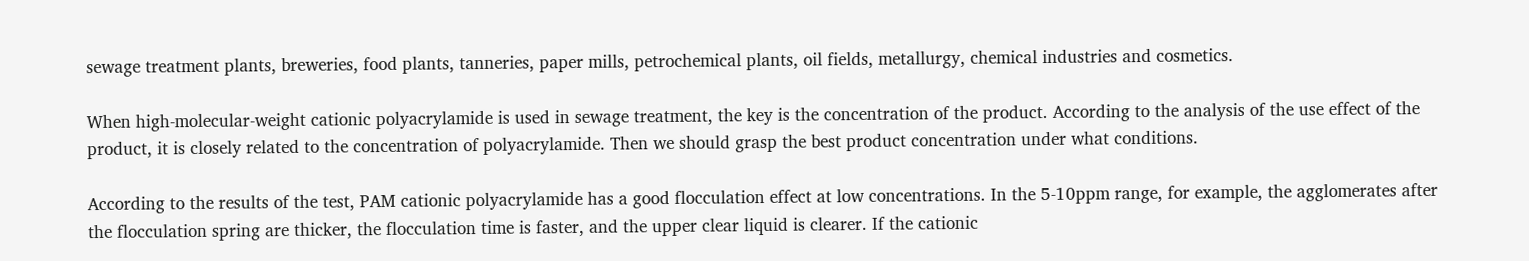sewage treatment plants, breweries, food plants, tanneries, paper mills, petrochemical plants, oil fields, metallurgy, chemical industries and cosmetics.

When high-molecular-weight cationic polyacrylamide is used in sewage treatment, the key is the concentration of the product. According to the analysis of the use effect of the product, it is closely related to the concentration of polyacrylamide. Then we should grasp the best product concentration under what conditions.

According to the results of the test, PAM cationic polyacrylamide has a good flocculation effect at low concentrations. In the 5-10ppm range, for example, the agglomerates after the flocculation spring are thicker, the flocculation time is faster, and the upper clear liquid is clearer. If the cationic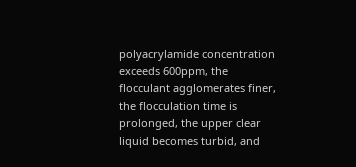polyacrylamide concentration exceeds 600ppm, the flocculant agglomerates finer, the flocculation time is prolonged, the upper clear liquid becomes turbid, and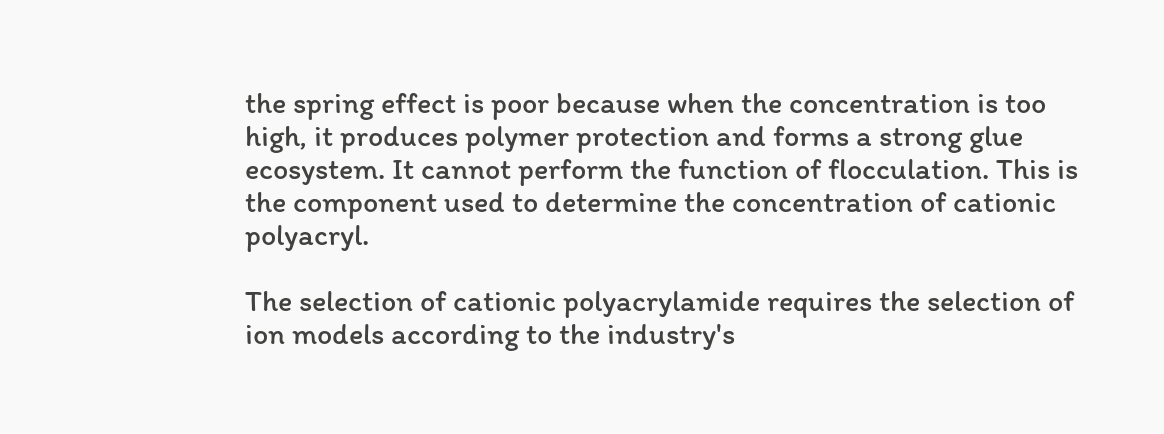the spring effect is poor because when the concentration is too high, it produces polymer protection and forms a strong glue ecosystem. It cannot perform the function of flocculation. This is the component used to determine the concentration of cationic polyacryl.

The selection of cationic polyacrylamide requires the selection of ion models according to the industry's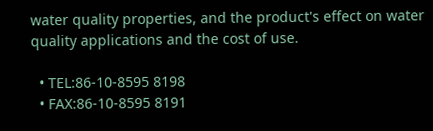water quality properties, and the product's effect on water quality applications and the cost of use.

  • TEL:86-10-8595 8198
  • FAX:86-10-8595 8191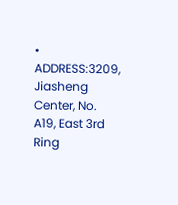• ADDRESS:3209, Jiasheng Center, No. A19, East 3rd Ring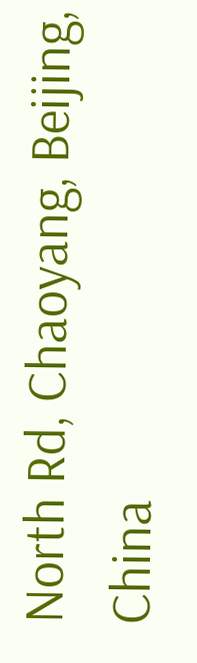North Rd, Chaoyang, Beijing, China